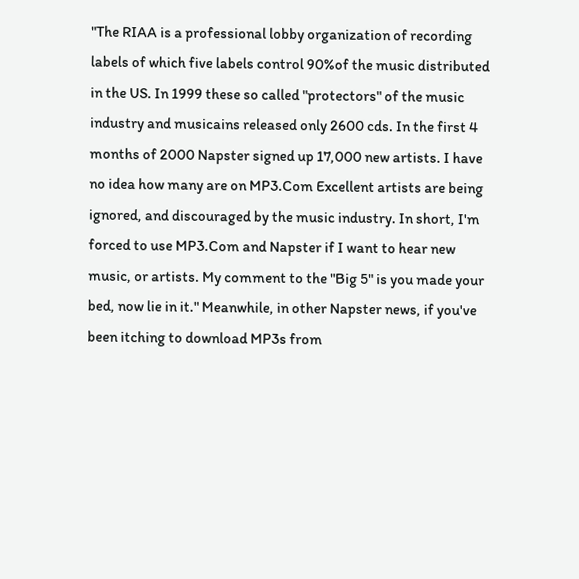"The RIAA is a professional lobby organization of recording labels of which five labels control 90%of the music distributed in the US. In 1999 these so called "protectors" of the music industry and musicains released only 2600 cds. In the first 4 months of 2000 Napster signed up 17,000 new artists. I have no idea how many are on MP3.Com Excellent artists are being ignored, and discouraged by the music industry. In short, I'm forced to use MP3.Com and Napster if I want to hear new music, or artists. My comment to the "Big 5" is you made your bed, now lie in it." Meanwhile, in other Napster news, if you've been itching to download MP3s from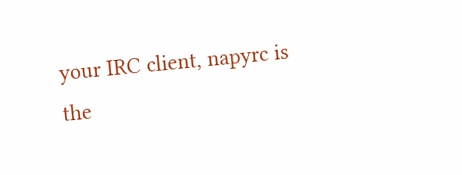your IRC client, napyrc is the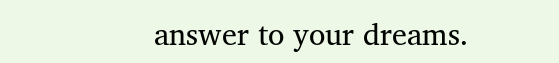answer to your dreams.